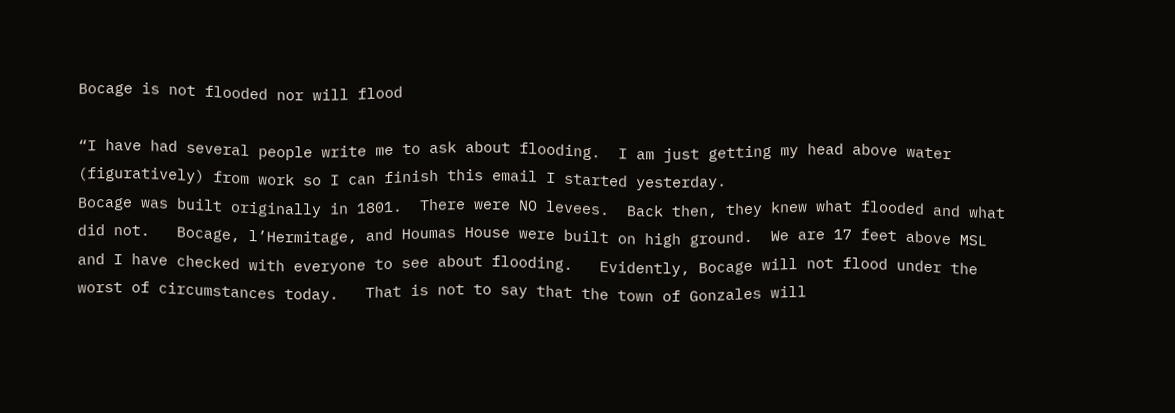Bocage is not flooded nor will flood

“I have had several people write me to ask about flooding.  I am just getting my head above water (figuratively) from work so I can finish this email I started yesterday.
Bocage was built originally in 1801.  There were NO levees.  Back then, they knew what flooded and what did not.   Bocage, l’Hermitage, and Houmas House were built on high ground.  We are 17 feet above MSL and I have checked with everyone to see about flooding.   Evidently, Bocage will not flood under the worst of circumstances today.   That is not to say that the town of Gonzales will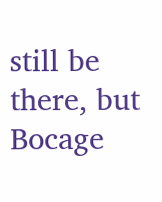still be there, but Bocage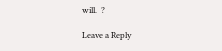will.  ?

Leave a Reply